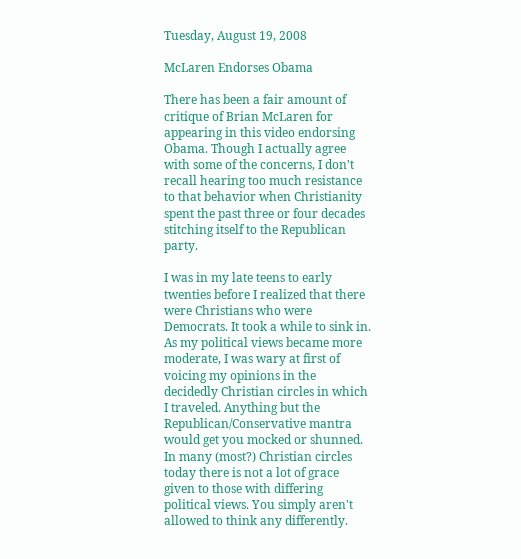Tuesday, August 19, 2008

McLaren Endorses Obama

There has been a fair amount of critique of Brian McLaren for appearing in this video endorsing Obama. Though I actually agree with some of the concerns, I don't recall hearing too much resistance to that behavior when Christianity spent the past three or four decades stitching itself to the Republican party.

I was in my late teens to early twenties before I realized that there were Christians who were Democrats. It took a while to sink in. As my political views became more moderate, I was wary at first of voicing my opinions in the decidedly Christian circles in which I traveled. Anything but the Republican/Conservative mantra would get you mocked or shunned. In many (most?) Christian circles today there is not a lot of grace given to those with differing political views. You simply aren't allowed to think any differently.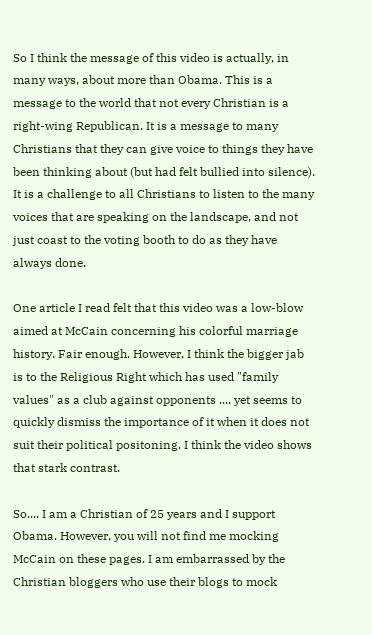So I think the message of this video is actually, in many ways, about more than Obama. This is a message to the world that not every Christian is a right-wing Republican. It is a message to many Christians that they can give voice to things they have been thinking about (but had felt bullied into silence). It is a challenge to all Christians to listen to the many voices that are speaking on the landscape, and not just coast to the voting booth to do as they have always done.

One article I read felt that this video was a low-blow aimed at McCain concerning his colorful marriage history. Fair enough. However, I think the bigger jab is to the Religious Right which has used "family values" as a club against opponents .... yet seems to quickly dismiss the importance of it when it does not suit their political positoning. I think the video shows that stark contrast.

So.... I am a Christian of 25 years and I support Obama. However, you will not find me mocking McCain on these pages. I am embarrassed by the Christian bloggers who use their blogs to mock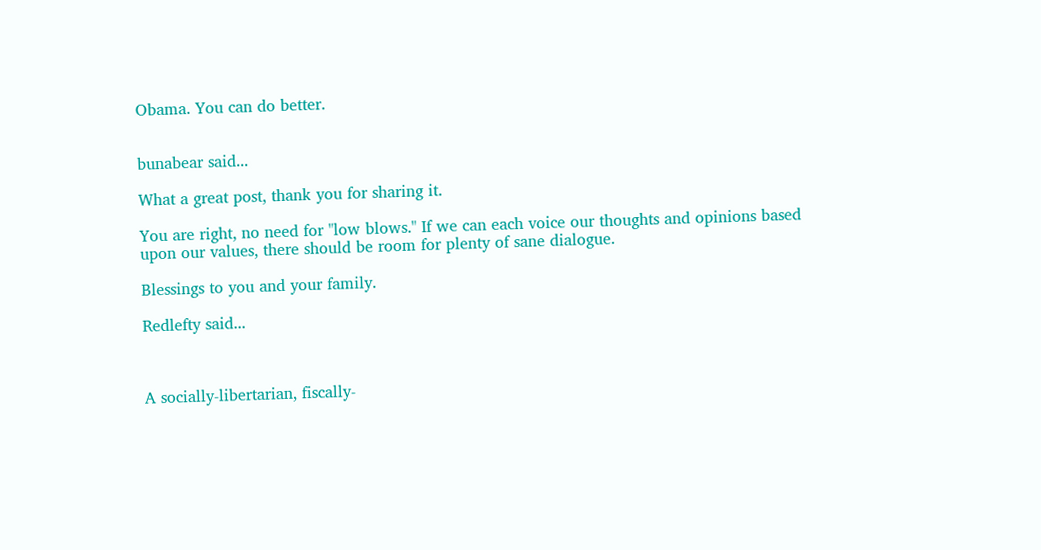Obama. You can do better.


bunabear said...

What a great post, thank you for sharing it.

You are right, no need for "low blows." If we can each voice our thoughts and opinions based upon our values, there should be room for plenty of sane dialogue.

Blessings to you and your family.

Redlefty said...



A socially-libertarian, fiscally-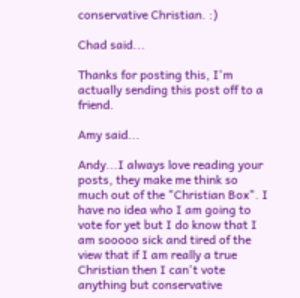conservative Christian. :)

Chad said...

Thanks for posting this, I'm actually sending this post off to a friend.

Amy said...

Andy...I always love reading your posts, they make me think so much out of the "Christian Box". I have no idea who I am going to vote for yet but I do know that I am sooooo sick and tired of the view that if I am really a true Christian then I can't vote anything but conservative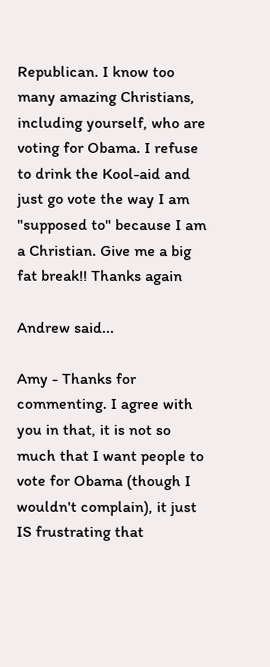Republican. I know too many amazing Christians, including yourself, who are voting for Obama. I refuse to drink the Kool-aid and just go vote the way I am "supposed to" because I am a Christian. Give me a big fat break!! Thanks again

Andrew said...

Amy - Thanks for commenting. I agree with you in that, it is not so much that I want people to vote for Obama (though I wouldn't complain), it just IS frustrating that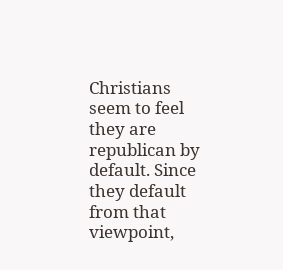Christians seem to feel they are republican by default. Since they default from that viewpoint,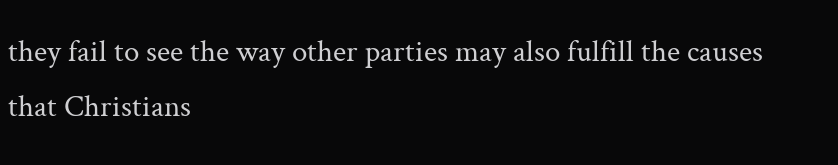they fail to see the way other parties may also fulfill the causes that Christians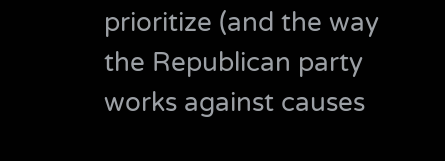prioritize (and the way the Republican party works against causes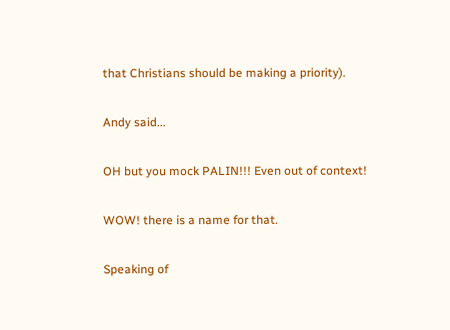that Christians should be making a priority).

Andy said...

OH but you mock PALIN!!! Even out of context!

WOW! there is a name for that.

Speaking of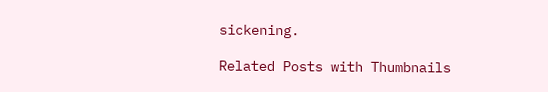sickening.

Related Posts with Thumbnails